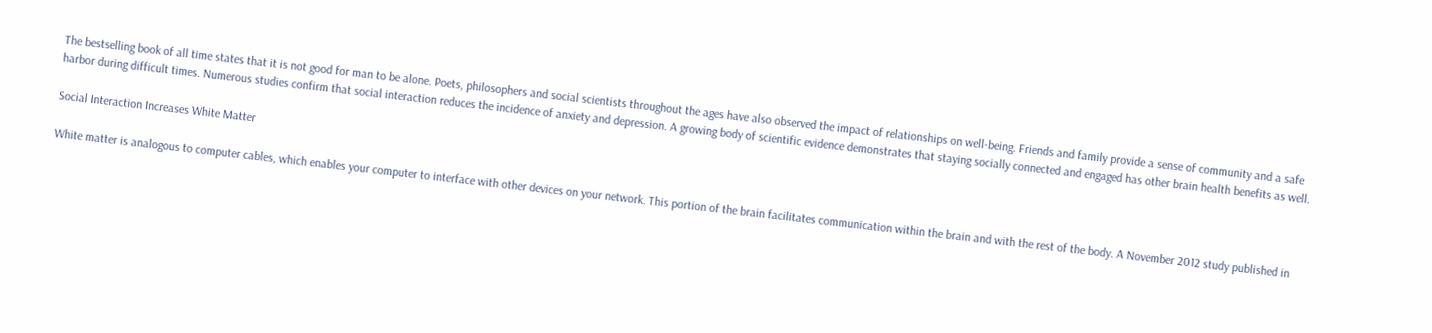The bestselling book of all time states that it is not good for man to be alone. Poets, philosophers and social scientists throughout the ages have also observed the impact of relationships on well-being. Friends and family provide a sense of community and a safe harbor during difficult times. Numerous studies confirm that social interaction reduces the incidence of anxiety and depression. A growing body of scientific evidence demonstrates that staying socially connected and engaged has other brain health benefits as well.

Social Interaction Increases White Matter

White matter is analogous to computer cables, which enables your computer to interface with other devices on your network. This portion of the brain facilitates communication within the brain and with the rest of the body. A November 2012 study published in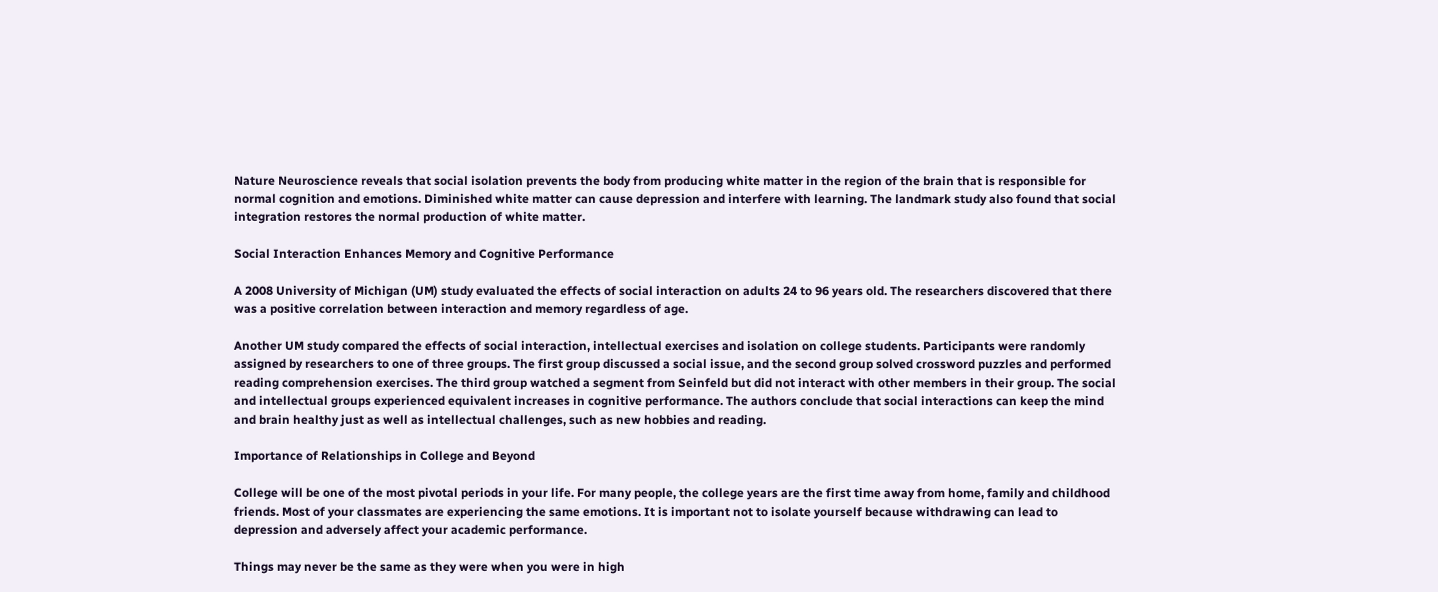Nature Neuroscience reveals that social isolation prevents the body from producing white matter in the region of the brain that is responsible for normal cognition and emotions. Diminished white matter can cause depression and interfere with learning. The landmark study also found that social integration restores the normal production of white matter.

Social Interaction Enhances Memory and Cognitive Performance

A 2008 University of Michigan (UM) study evaluated the effects of social interaction on adults 24 to 96 years old. The researchers discovered that there was a positive correlation between interaction and memory regardless of age.

Another UM study compared the effects of social interaction, intellectual exercises and isolation on college students. Participants were randomly assigned by researchers to one of three groups. The first group discussed a social issue, and the second group solved crossword puzzles and performed reading comprehension exercises. The third group watched a segment from Seinfeld but did not interact with other members in their group. The social and intellectual groups experienced equivalent increases in cognitive performance. The authors conclude that social interactions can keep the mind and brain healthy just as well as intellectual challenges, such as new hobbies and reading.

Importance of Relationships in College and Beyond

College will be one of the most pivotal periods in your life. For many people, the college years are the first time away from home, family and childhood friends. Most of your classmates are experiencing the same emotions. It is important not to isolate yourself because withdrawing can lead to depression and adversely affect your academic performance.

Things may never be the same as they were when you were in high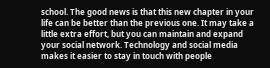school. The good news is that this new chapter in your life can be better than the previous one. It may take a little extra effort, but you can maintain and expand your social network. Technology and social media makes it easier to stay in touch with people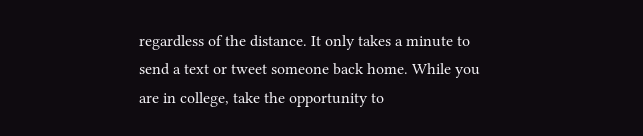regardless of the distance. It only takes a minute to send a text or tweet someone back home. While you are in college, take the opportunity to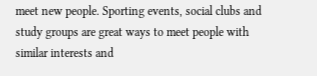meet new people. Sporting events, social clubs and study groups are great ways to meet people with similar interests and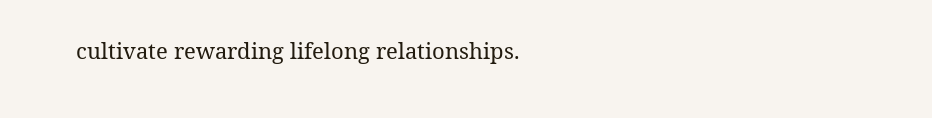cultivate rewarding lifelong relationships.